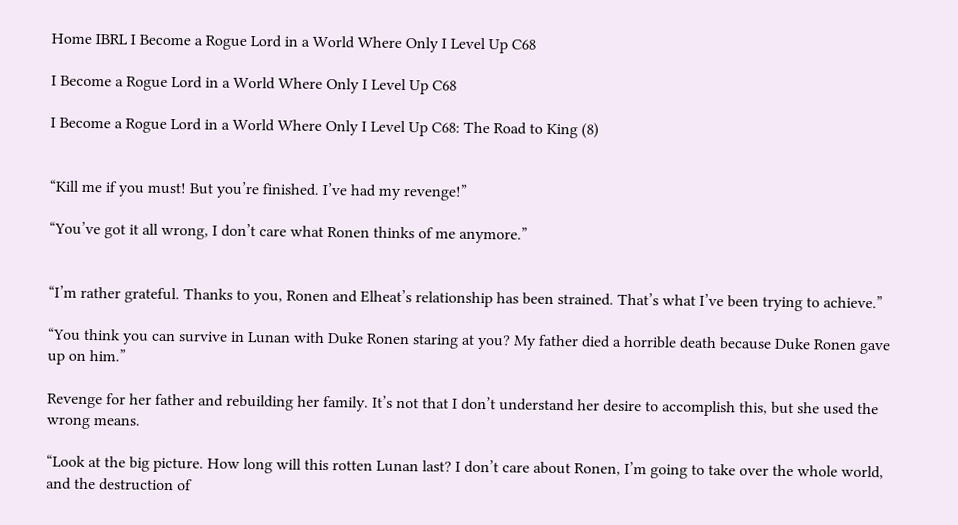Home IBRL I Become a Rogue Lord in a World Where Only I Level Up C68

I Become a Rogue Lord in a World Where Only I Level Up C68

I Become a Rogue Lord in a World Where Only I Level Up C68: The Road to King (8)


“Kill me if you must! But you’re finished. I’ve had my revenge!”

“You’ve got it all wrong, I don’t care what Ronen thinks of me anymore.”


“I’m rather grateful. Thanks to you, Ronen and Elheat’s relationship has been strained. That’s what I’ve been trying to achieve.”

“You think you can survive in Lunan with Duke Ronen staring at you? My father died a horrible death because Duke Ronen gave up on him.”

Revenge for her father and rebuilding her family. It’s not that I don’t understand her desire to accomplish this, but she used the wrong means.

“Look at the big picture. How long will this rotten Lunan last? I don’t care about Ronen, I’m going to take over the whole world, and the destruction of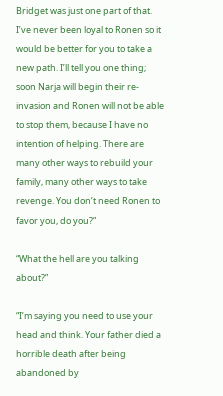Bridget was just one part of that. I’ve never been loyal to Ronen so it would be better for you to take a new path. I’ll tell you one thing; soon Narja will begin their re-invasion and Ronen will not be able to stop them, because I have no intention of helping. There are many other ways to rebuild your family, many other ways to take revenge. You don’t need Ronen to favor you, do you?”

“What the hell are you talking about?”

“I’m saying you need to use your head and think. Your father died a horrible death after being abandoned by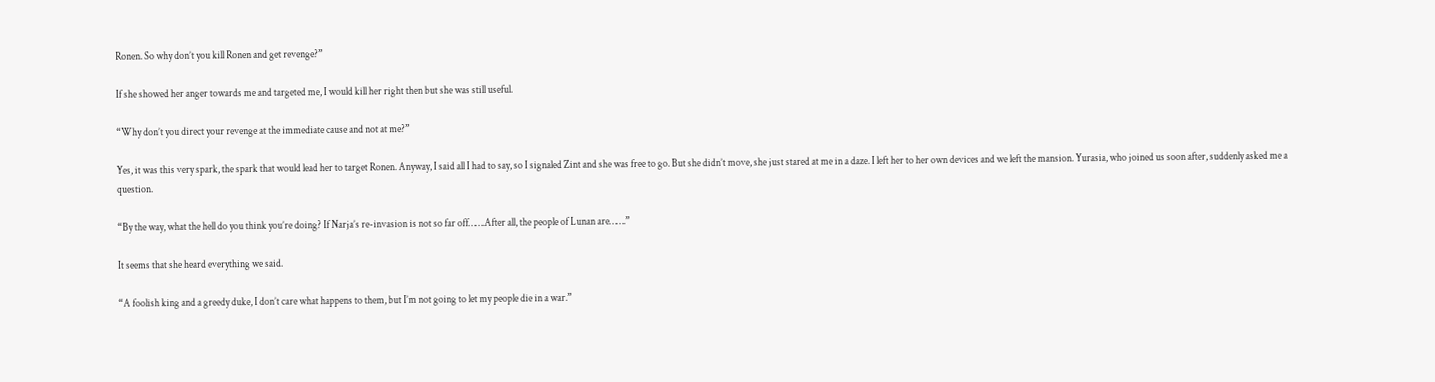Ronen. So why don’t you kill Ronen and get revenge?”

If she showed her anger towards me and targeted me, I would kill her right then but she was still useful.

“Why don’t you direct your revenge at the immediate cause and not at me?”

Yes, it was this very spark, the spark that would lead her to target Ronen. Anyway, I said all I had to say, so I signaled Zint and she was free to go. But she didn’t move, she just stared at me in a daze. I left her to her own devices and we left the mansion. Yurasia, who joined us soon after, suddenly asked me a question.

“By the way, what the hell do you think you’re doing? If Narja’s re-invasion is not so far off…….After all, the people of Lunan are…….”

It seems that she heard everything we said.

“A foolish king and a greedy duke, I don’t care what happens to them, but I’m not going to let my people die in a war.”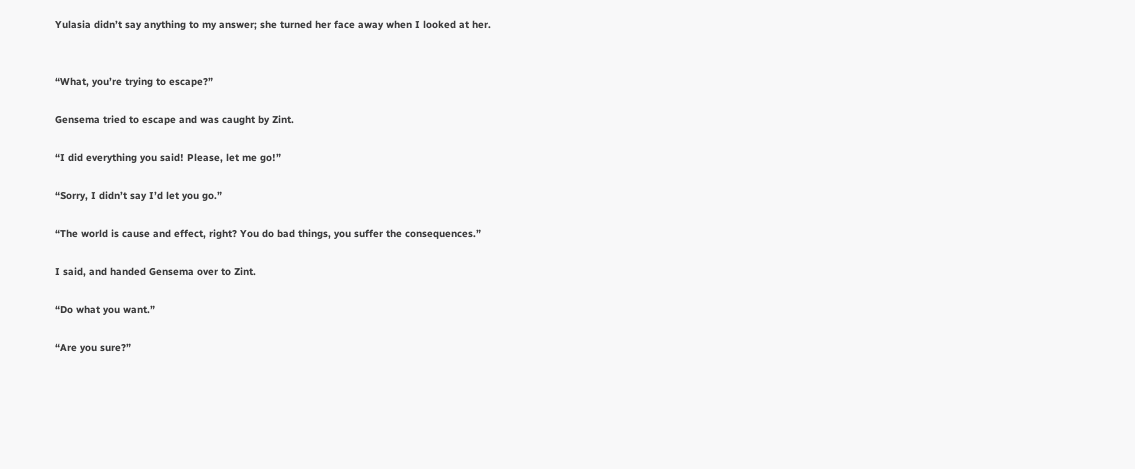Yulasia didn’t say anything to my answer; she turned her face away when I looked at her.


“What, you’re trying to escape?”

Gensema tried to escape and was caught by Zint.

“I did everything you said! Please, let me go!”

“Sorry, I didn’t say I’d let you go.”

“The world is cause and effect, right? You do bad things, you suffer the consequences.”

I said, and handed Gensema over to Zint.

“Do what you want.”

“Are you sure?”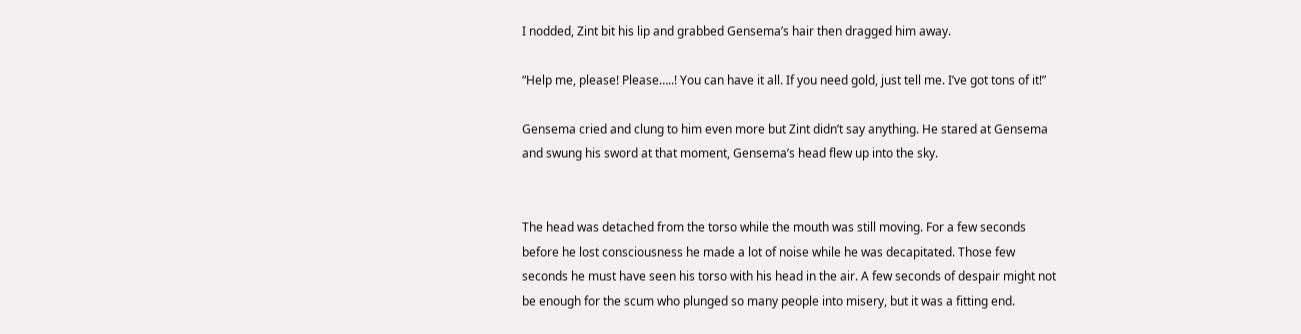I nodded, Zint bit his lip and grabbed Gensema’s hair then dragged him away.

“Help me, please! Please…..! You can have it all. If you need gold, just tell me. I’ve got tons of it!”

Gensema cried and clung to him even more but Zint didn’t say anything. He stared at Gensema and swung his sword at that moment, Gensema’s head flew up into the sky.


The head was detached from the torso while the mouth was still moving. For a few seconds before he lost consciousness he made a lot of noise while he was decapitated. Those few seconds he must have seen his torso with his head in the air. A few seconds of despair might not be enough for the scum who plunged so many people into misery, but it was a fitting end.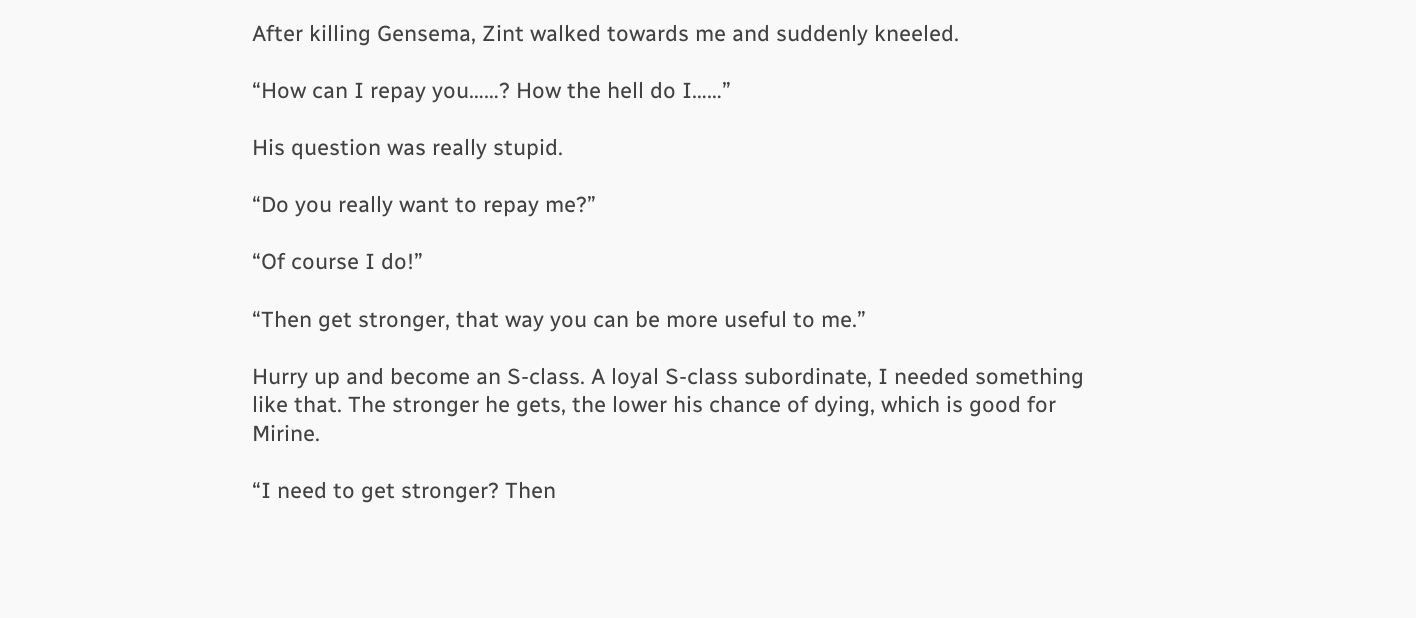After killing Gensema, Zint walked towards me and suddenly kneeled.

“How can I repay you……? How the hell do I……”

His question was really stupid.

“Do you really want to repay me?”

“Of course I do!”

“Then get stronger, that way you can be more useful to me.”

Hurry up and become an S-class. A loyal S-class subordinate, I needed something like that. The stronger he gets, the lower his chance of dying, which is good for Mirine.

“I need to get stronger? Then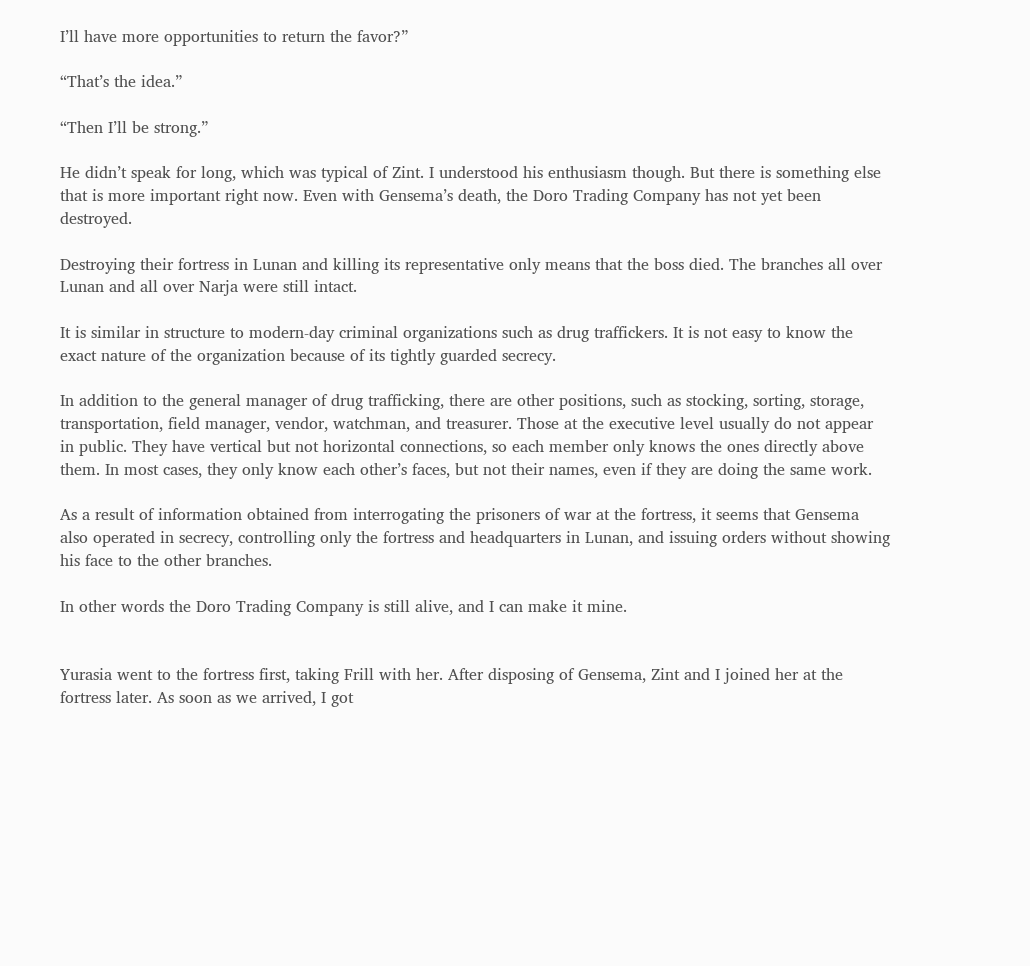I’ll have more opportunities to return the favor?”

“That’s the idea.”

“Then I’ll be strong.”

He didn’t speak for long, which was typical of Zint. I understood his enthusiasm though. But there is something else that is more important right now. Even with Gensema’s death, the Doro Trading Company has not yet been destroyed.

Destroying their fortress in Lunan and killing its representative only means that the boss died. The branches all over Lunan and all over Narja were still intact.

It is similar in structure to modern-day criminal organizations such as drug traffickers. It is not easy to know the exact nature of the organization because of its tightly guarded secrecy.

In addition to the general manager of drug trafficking, there are other positions, such as stocking, sorting, storage, transportation, field manager, vendor, watchman, and treasurer. Those at the executive level usually do not appear in public. They have vertical but not horizontal connections, so each member only knows the ones directly above them. In most cases, they only know each other’s faces, but not their names, even if they are doing the same work.

As a result of information obtained from interrogating the prisoners of war at the fortress, it seems that Gensema also operated in secrecy, controlling only the fortress and headquarters in Lunan, and issuing orders without showing his face to the other branches.

In other words the Doro Trading Company is still alive, and I can make it mine.


Yurasia went to the fortress first, taking Frill with her. After disposing of Gensema, Zint and I joined her at the fortress later. As soon as we arrived, I got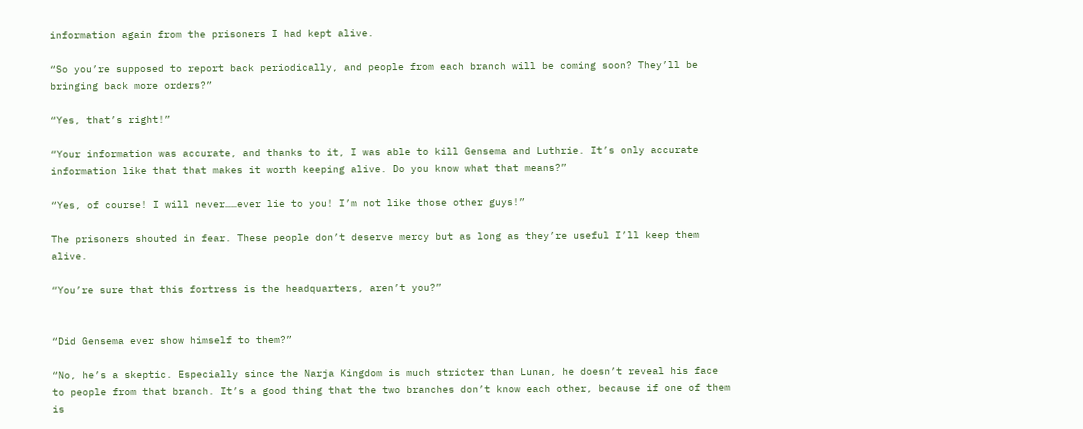information again from the prisoners I had kept alive.

“So you’re supposed to report back periodically, and people from each branch will be coming soon? They’ll be bringing back more orders?”

“Yes, that’s right!”

“Your information was accurate, and thanks to it, I was able to kill Gensema and Luthrie. It’s only accurate information like that that makes it worth keeping alive. Do you know what that means?”

“Yes, of course! I will never……ever lie to you! I’m not like those other guys!”

The prisoners shouted in fear. These people don’t deserve mercy but as long as they’re useful I’ll keep them alive.

“You’re sure that this fortress is the headquarters, aren’t you?”


“Did Gensema ever show himself to them?”

“No, he’s a skeptic. Especially since the Narja Kingdom is much stricter than Lunan, he doesn’t reveal his face to people from that branch. It’s a good thing that the two branches don’t know each other, because if one of them is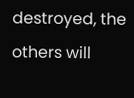destroyed, the others will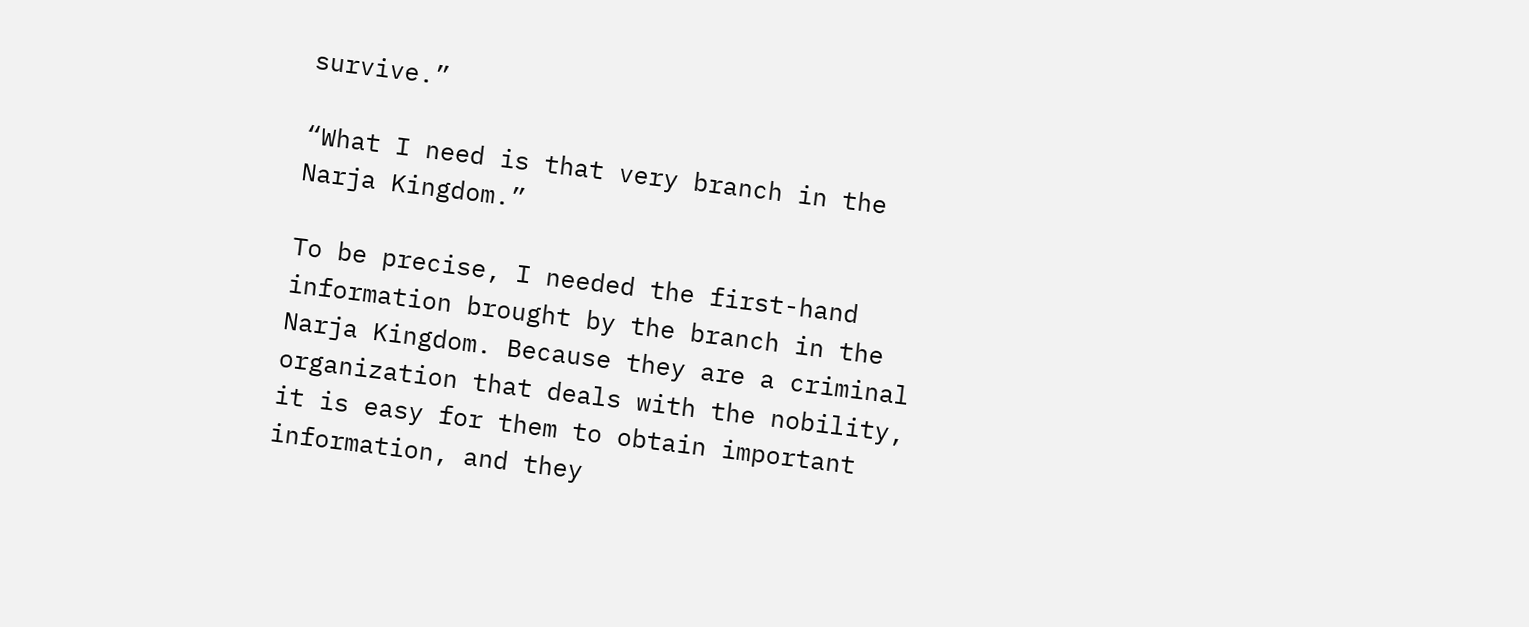survive.”

“What I need is that very branch in the Narja Kingdom.”

To be precise, I needed the first-hand information brought by the branch in the Narja Kingdom. Because they are a criminal organization that deals with the nobility, it is easy for them to obtain important information, and they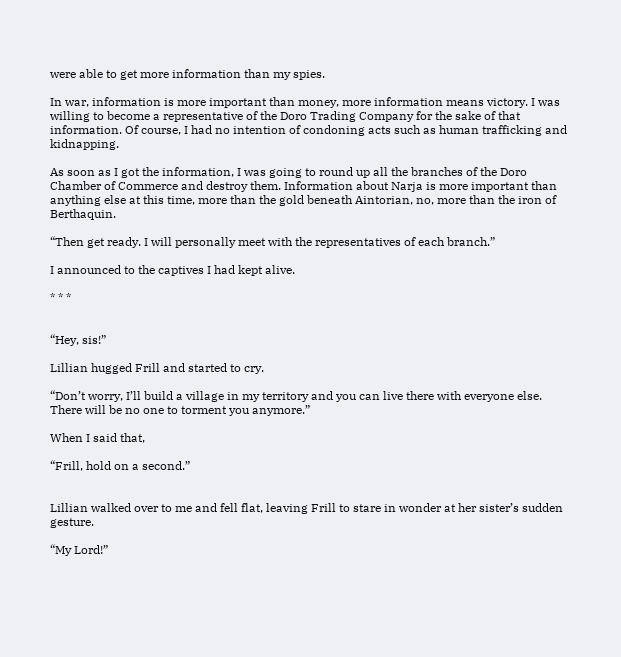were able to get more information than my spies.

In war, information is more important than money, more information means victory. I was willing to become a representative of the Doro Trading Company for the sake of that information. Of course, I had no intention of condoning acts such as human trafficking and kidnapping.

As soon as I got the information, I was going to round up all the branches of the Doro Chamber of Commerce and destroy them. Information about Narja is more important than anything else at this time, more than the gold beneath Aintorian, no, more than the iron of Berthaquin.

“Then get ready. I will personally meet with the representatives of each branch.”

I announced to the captives I had kept alive.

* * *


“Hey, sis!”

Lillian hugged Frill and started to cry.

“Don’t worry, I’ll build a village in my territory and you can live there with everyone else. There will be no one to torment you anymore.”

When I said that,

“Frill, hold on a second.”


Lillian walked over to me and fell flat, leaving Frill to stare in wonder at her sister’s sudden gesture.

“My Lord!”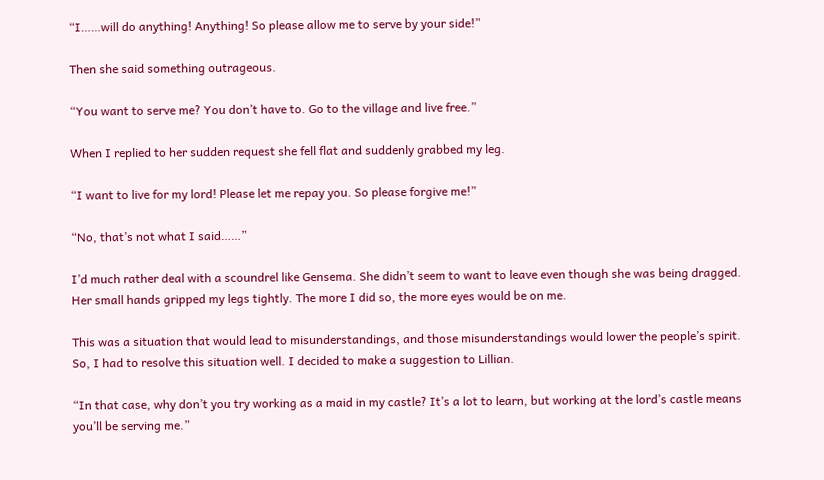“I……will do anything! Anything! So please allow me to serve by your side!”

Then she said something outrageous.

“You want to serve me? You don’t have to. Go to the village and live free.”

When I replied to her sudden request she fell flat and suddenly grabbed my leg.

“I want to live for my lord! Please let me repay you. So please forgive me!”

“No, that’s not what I said……”

I’d much rather deal with a scoundrel like Gensema. She didn’t seem to want to leave even though she was being dragged. Her small hands gripped my legs tightly. The more I did so, the more eyes would be on me.

This was a situation that would lead to misunderstandings, and those misunderstandings would lower the people’s spirit. So, I had to resolve this situation well. I decided to make a suggestion to Lillian.

“In that case, why don’t you try working as a maid in my castle? It’s a lot to learn, but working at the lord’s castle means you’ll be serving me.”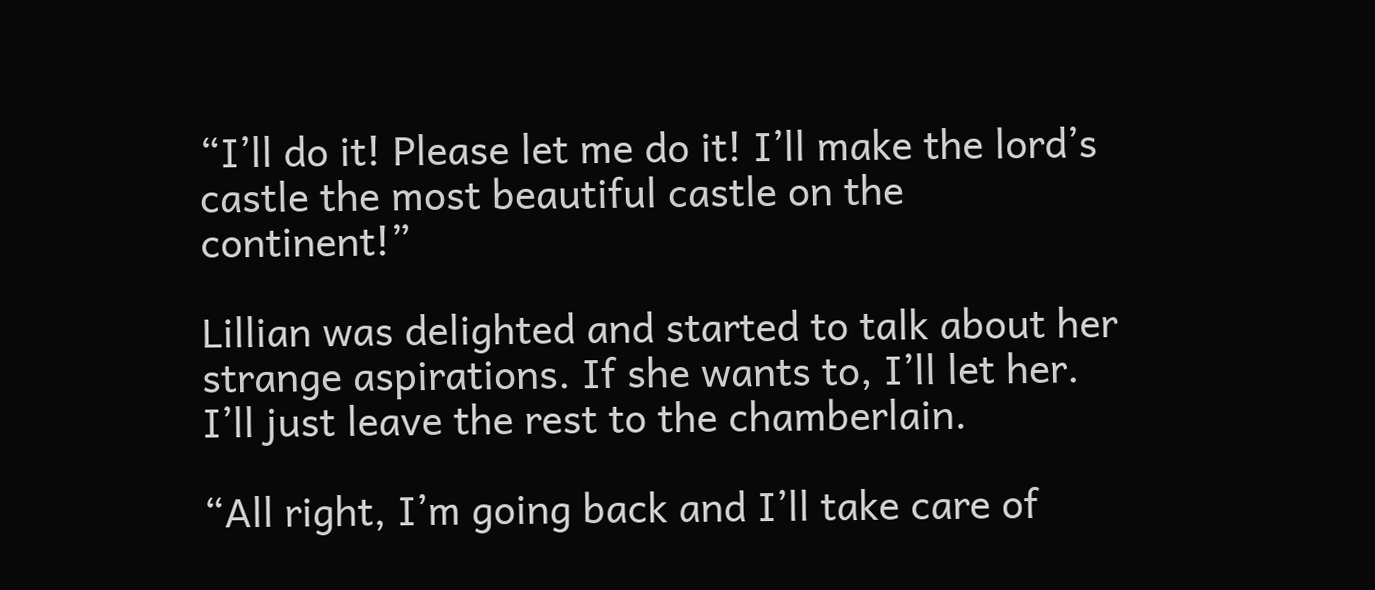“I’ll do it! Please let me do it! I’ll make the lord’s castle the most beautiful castle on the continent!”

Lillian was delighted and started to talk about her strange aspirations. If she wants to, I’ll let her. I’ll just leave the rest to the chamberlain.

“All right, I’m going back and I’ll take care of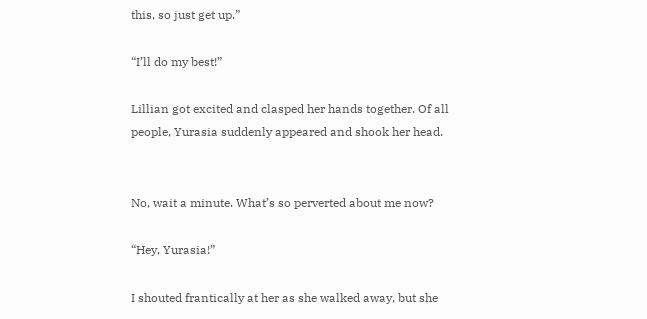this, so just get up.”

“I’ll do my best!”

Lillian got excited and clasped her hands together. Of all people, Yurasia suddenly appeared and shook her head.


No, wait a minute. What’s so perverted about me now?

“Hey, Yurasia!”

I shouted frantically at her as she walked away, but she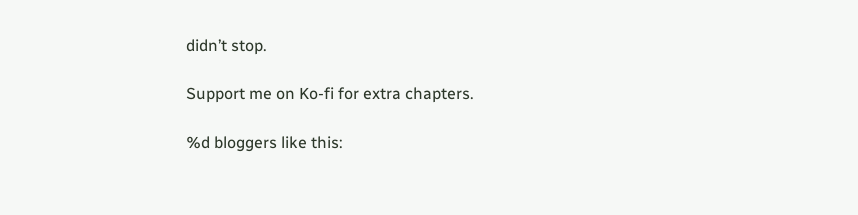didn’t stop.

Support me on Ko-fi for extra chapters.

%d bloggers like this: